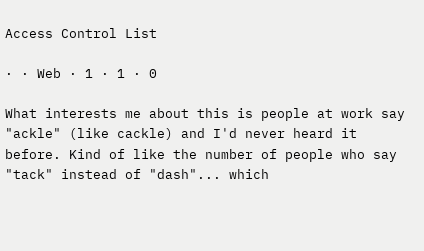Access Control List

· · Web · 1 · 1 · 0

What interests me about this is people at work say "ackle" (like cackle) and I'd never heard it before. Kind of like the number of people who say "tack" instead of "dash"... which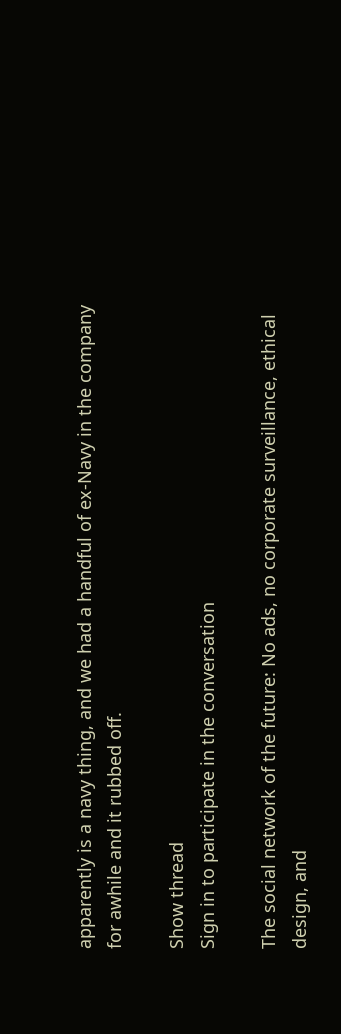apparently is a navy thing, and we had a handful of ex-Navy in the company for awhile and it rubbed off.

Show thread
Sign in to participate in the conversation

The social network of the future: No ads, no corporate surveillance, ethical design, and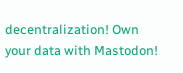decentralization! Own your data with Mastodon!